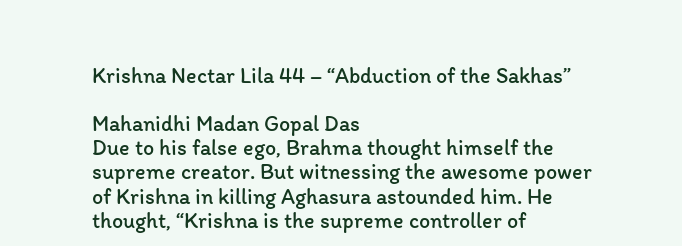Krishna Nectar Lila 44 – “Abduction of the Sakhas”

Mahanidhi Madan Gopal Das
Due to his false ego, Brahma thought himself the supreme creator. But witnessing the awesome power of Krishna in killing Aghasura astounded him. He thought, “Krishna is the supreme controller of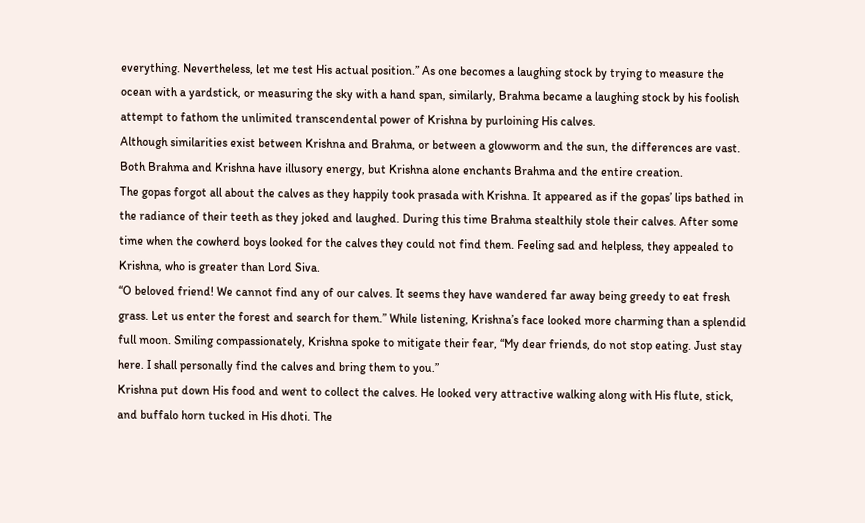everything. Nevertheless, let me test His actual position.” As one becomes a laughing stock by trying to measure the ocean with a yardstick, or measuring the sky with a hand span, similarly, Brahma became a laughing stock by his foolish attempt to fathom the unlimited transcendental power of Krishna by purloining His calves.
Although similarities exist between Krishna and Brahma, or between a glowworm and the sun, the differences are vast. Both Brahma and Krishna have illusory energy, but Krishna alone enchants Brahma and the entire creation.
The gopas forgot all about the calves as they happily took prasada with Krishna. It appeared as if the gopas’ lips bathed in the radiance of their teeth as they joked and laughed. During this time Brahma stealthily stole their calves. After some time when the cowherd boys looked for the calves they could not find them. Feeling sad and helpless, they appealed to Krishna, who is greater than Lord Siva.
“O beloved friend! We cannot find any of our calves. It seems they have wandered far away being greedy to eat fresh grass. Let us enter the forest and search for them.” While listening, Krishna’s face looked more charming than a splendid full moon. Smiling compassionately, Krishna spoke to mitigate their fear, “My dear friends, do not stop eating. Just stay here. I shall personally find the calves and bring them to you.”
Krishna put down His food and went to collect the calves. He looked very attractive walking along with His flute, stick, and buffalo horn tucked in His dhoti. The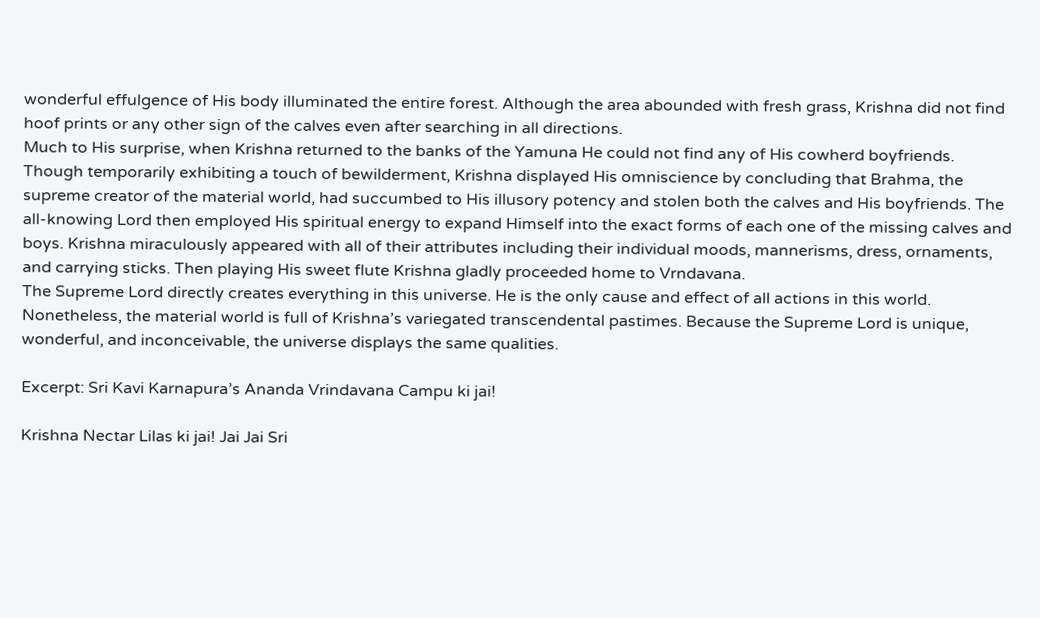wonderful effulgence of His body illuminated the entire forest. Although the area abounded with fresh grass, Krishna did not find hoof prints or any other sign of the calves even after searching in all directions.
Much to His surprise, when Krishna returned to the banks of the Yamuna He could not find any of His cowherd boyfriends. Though temporarily exhibiting a touch of bewilderment, Krishna displayed His omniscience by concluding that Brahma, the supreme creator of the material world, had succumbed to His illusory potency and stolen both the calves and His boyfriends. The all-knowing Lord then employed His spiritual energy to expand Himself into the exact forms of each one of the missing calves and boys. Krishna miraculously appeared with all of their attributes including their individual moods, mannerisms, dress, ornaments, and carrying sticks. Then playing His sweet flute Krishna gladly proceeded home to Vrndavana.
The Supreme Lord directly creates everything in this universe. He is the only cause and effect of all actions in this world. Nonetheless, the material world is full of Krishna’s variegated transcendental pastimes. Because the Supreme Lord is unique, wonderful, and inconceivable, the universe displays the same qualities.

Excerpt: Sri Kavi Karnapura’s Ananda Vrindavana Campu ki jai!

Krishna Nectar Lilas ki jai! Jai Jai Sri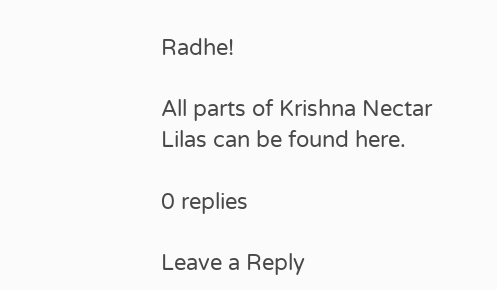Radhe!

All parts of Krishna Nectar Lilas can be found here.

0 replies

Leave a Reply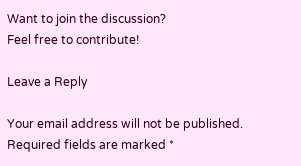Want to join the discussion?
Feel free to contribute!

Leave a Reply

Your email address will not be published. Required fields are marked *